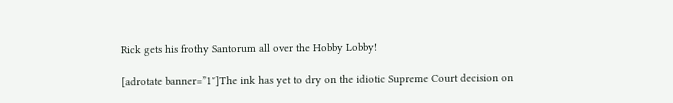Rick gets his frothy Santorum all over the Hobby Lobby!

[adrotate banner=”1″]The ink has yet to dry on the idiotic Supreme Court decision on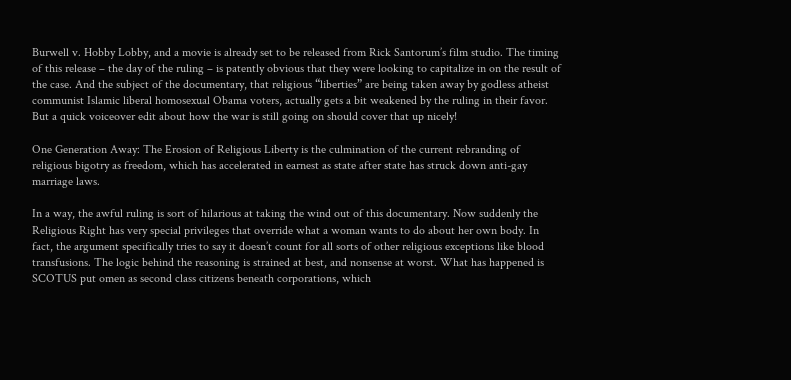Burwell v. Hobby Lobby, and a movie is already set to be released from Rick Santorum’s film studio. The timing of this release – the day of the ruling – is patently obvious that they were looking to capitalize in on the result of the case. And the subject of the documentary, that religious “liberties” are being taken away by godless atheist communist Islamic liberal homosexual Obama voters, actually gets a bit weakened by the ruling in their favor. But a quick voiceover edit about how the war is still going on should cover that up nicely!

One Generation Away: The Erosion of Religious Liberty is the culmination of the current rebranding of religious bigotry as freedom, which has accelerated in earnest as state after state has struck down anti-gay marriage laws.

In a way, the awful ruling is sort of hilarious at taking the wind out of this documentary. Now suddenly the Religious Right has very special privileges that override what a woman wants to do about her own body. In fact, the argument specifically tries to say it doesn’t count for all sorts of other religious exceptions like blood transfusions. The logic behind the reasoning is strained at best, and nonsense at worst. What has happened is SCOTUS put omen as second class citizens beneath corporations, which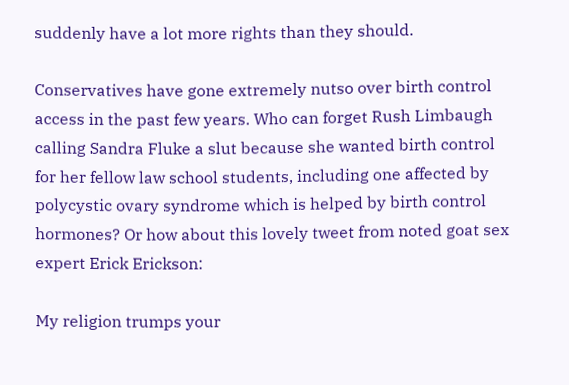suddenly have a lot more rights than they should.

Conservatives have gone extremely nutso over birth control access in the past few years. Who can forget Rush Limbaugh calling Sandra Fluke a slut because she wanted birth control for her fellow law school students, including one affected by polycystic ovary syndrome which is helped by birth control hormones? Or how about this lovely tweet from noted goat sex expert Erick Erickson:

My religion trumps your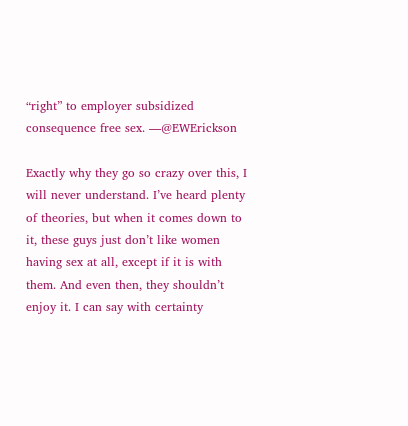“right” to employer subsidized consequence free sex. —@EWErickson

Exactly why they go so crazy over this, I will never understand. I’ve heard plenty of theories, but when it comes down to it, these guys just don’t like women having sex at all, except if it is with them. And even then, they shouldn’t enjoy it. I can say with certainty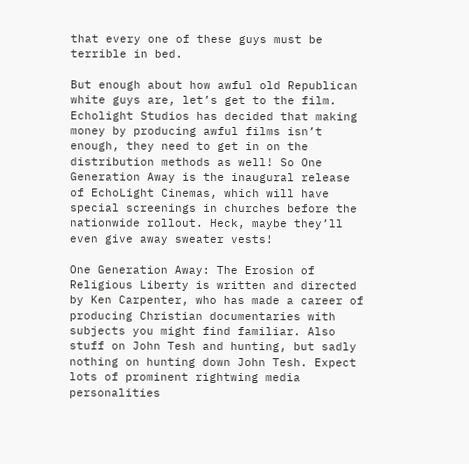that every one of these guys must be terrible in bed.

But enough about how awful old Republican white guys are, let’s get to the film. Echolight Studios has decided that making money by producing awful films isn’t enough, they need to get in on the distribution methods as well! So One Generation Away is the inaugural release of EchoLight Cinemas, which will have special screenings in churches before the nationwide rollout. Heck, maybe they’ll even give away sweater vests!

One Generation Away: The Erosion of Religious Liberty is written and directed by Ken Carpenter, who has made a career of producing Christian documentaries with subjects you might find familiar. Also stuff on John Tesh and hunting, but sadly nothing on hunting down John Tesh. Expect lots of prominent rightwing media personalities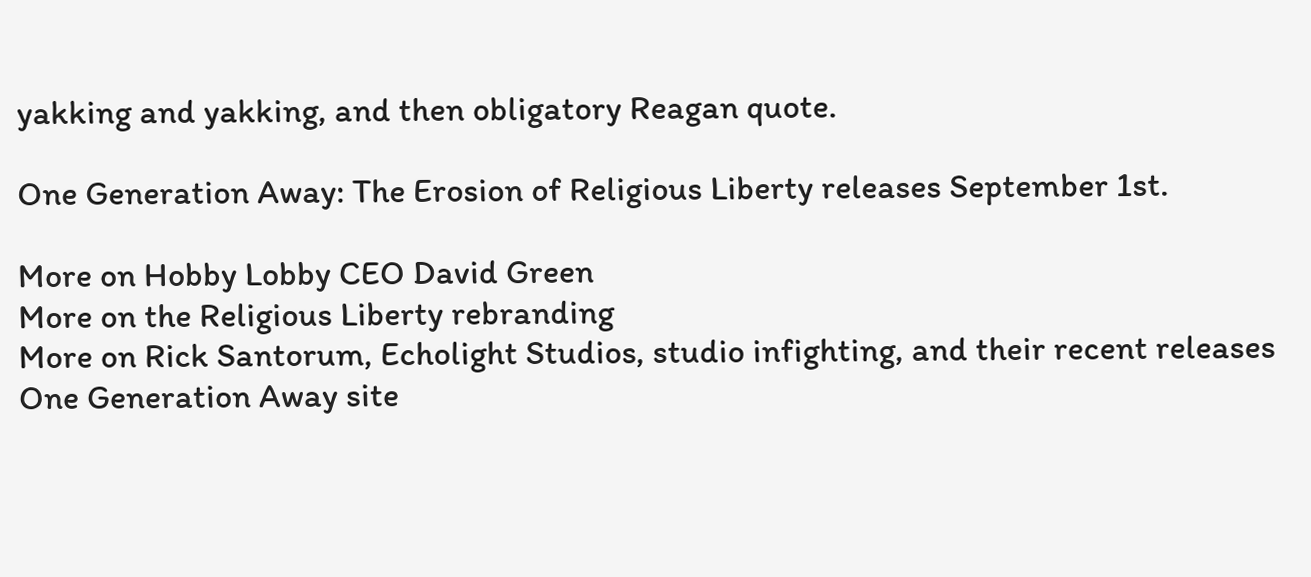yakking and yakking, and then obligatory Reagan quote.

One Generation Away: The Erosion of Religious Liberty releases September 1st.

More on Hobby Lobby CEO David Green
More on the Religious Liberty rebranding
More on Rick Santorum, Echolight Studios, studio infighting, and their recent releases
One Generation Away site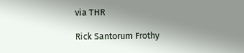via THR

Rick Santorum Frothy